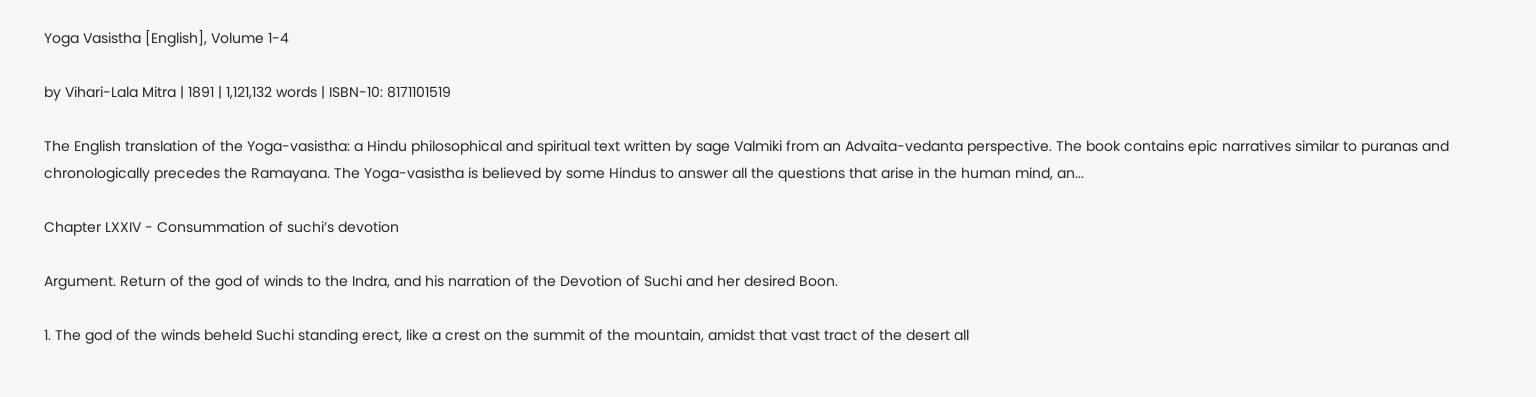Yoga Vasistha [English], Volume 1-4

by Vihari-Lala Mitra | 1891 | 1,121,132 words | ISBN-10: 8171101519

The English translation of the Yoga-vasistha: a Hindu philosophical and spiritual text written by sage Valmiki from an Advaita-vedanta perspective. The book contains epic narratives similar to puranas and chronologically precedes the Ramayana. The Yoga-vasistha is believed by some Hindus to answer all the questions that arise in the human mind, an...

Chapter LXXIV - Consummation of suchi’s devotion

Argument. Return of the god of winds to the Indra, and his narration of the Devotion of Suchi and her desired Boon.

1. The god of the winds beheld Suchi standing erect, like a crest on the summit of the mountain, amidst that vast tract of the desert all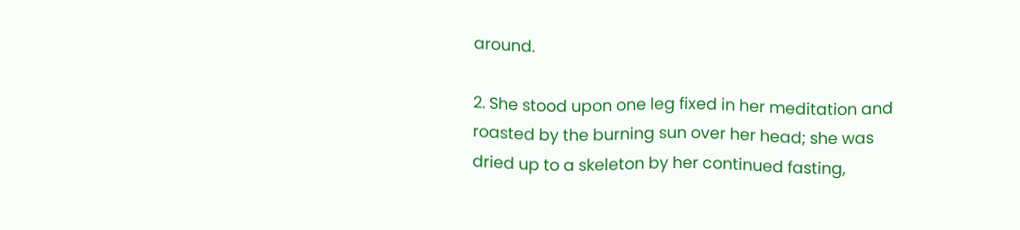around.

2. She stood upon one leg fixed in her meditation and roasted by the burning sun over her head; she was dried up to a skeleton by her continued fasting,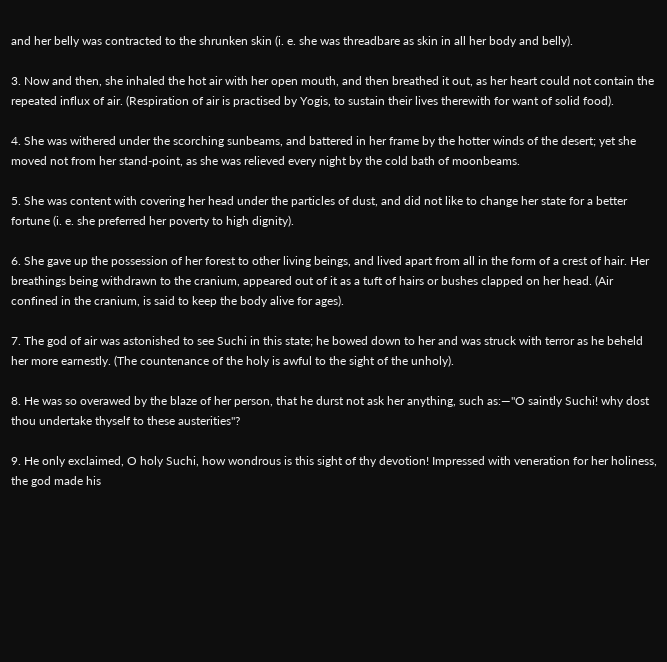and her belly was contracted to the shrunken skin (i. e. she was threadbare as skin in all her body and belly).

3. Now and then, she inhaled the hot air with her open mouth, and then breathed it out, as her heart could not contain the repeated influx of air. (Respiration of air is practised by Yogis, to sustain their lives therewith for want of solid food).

4. She was withered under the scorching sunbeams, and battered in her frame by the hotter winds of the desert; yet she moved not from her stand-point, as she was relieved every night by the cold bath of moonbeams.

5. She was content with covering her head under the particles of dust, and did not like to change her state for a better fortune (i. e. she preferred her poverty to high dignity).

6. She gave up the possession of her forest to other living beings, and lived apart from all in the form of a crest of hair. Her breathings being withdrawn to the cranium, appeared out of it as a tuft of hairs or bushes clapped on her head. (Air confined in the cranium, is said to keep the body alive for ages).

7. The god of air was astonished to see Suchi in this state; he bowed down to her and was struck with terror as he beheld her more earnestly. (The countenance of the holy is awful to the sight of the unholy).

8. He was so overawed by the blaze of her person, that he durst not ask her anything, such as:—"O saintly Suchi! why dost thou undertake thyself to these austerities"?

9. He only exclaimed, O holy Suchi, how wondrous is this sight of thy devotion! Impressed with veneration for her holiness, the god made his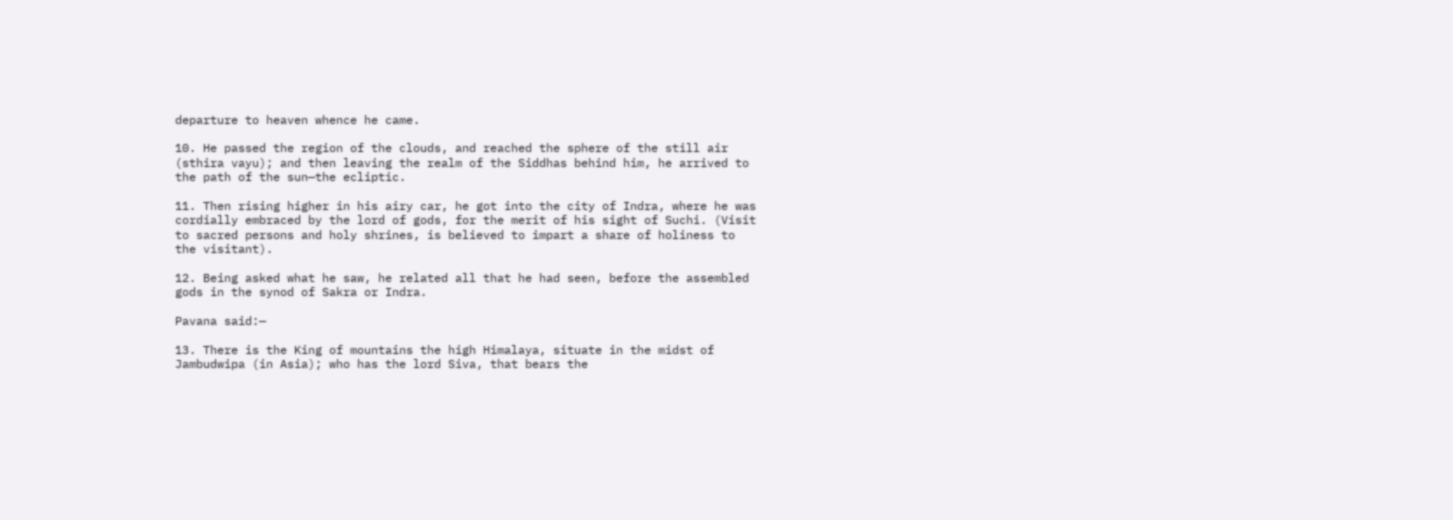departure to heaven whence he came.

10. He passed the region of the clouds, and reached the sphere of the still air (sthira vayu); and then leaving the realm of the Siddhas behind him, he arrived to the path of the sun—the ecliptic.

11. Then rising higher in his airy car, he got into the city of Indra, where he was cordially embraced by the lord of gods, for the merit of his sight of Suchi. (Visit to sacred persons and holy shrines, is believed to impart a share of holiness to the visitant).

12. Being asked what he saw, he related all that he had seen, before the assembled gods in the synod of Sakra or Indra.

Pavana said:—

13. There is the King of mountains the high Himalaya, situate in the midst of Jambudwipa (in Asia); who has the lord Siva, that bears the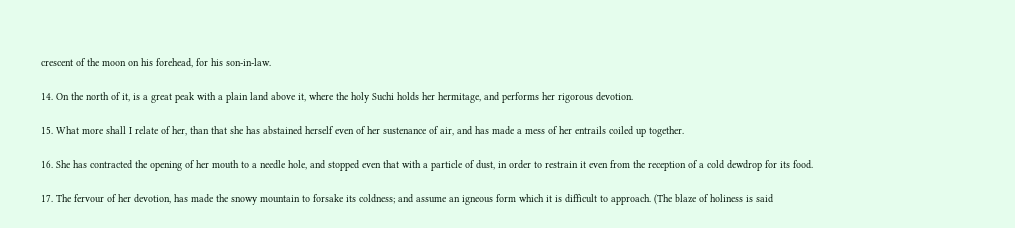crescent of the moon on his forehead, for his son-in-law.

14. On the north of it, is a great peak with a plain land above it, where the holy Suchi holds her hermitage, and performs her rigorous devotion.

15. What more shall I relate of her, than that she has abstained herself even of her sustenance of air, and has made a mess of her entrails coiled up together.

16. She has contracted the opening of her mouth to a needle hole, and stopped even that with a particle of dust, in order to restrain it even from the reception of a cold dewdrop for its food.

17. The fervour of her devotion, has made the snowy mountain to forsake its coldness; and assume an igneous form which it is difficult to approach. (The blaze of holiness is said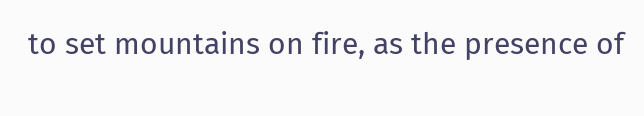to set mountains on fire, as the presence of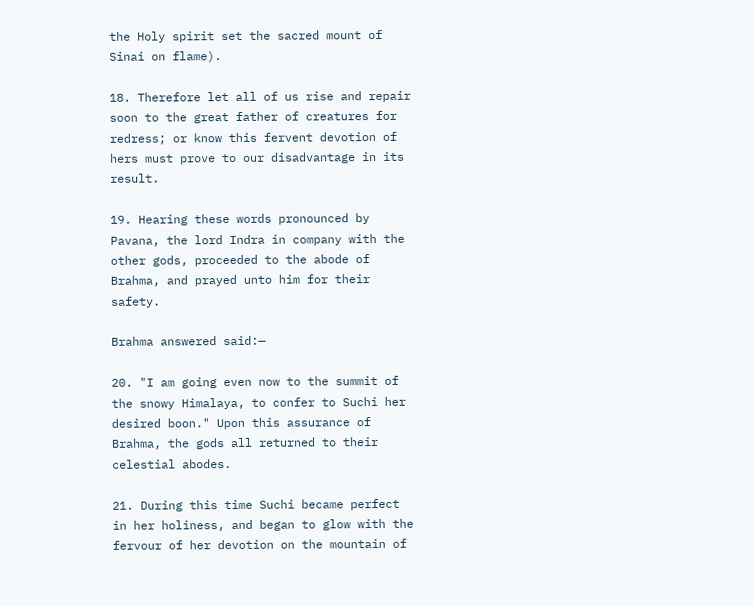the Holy spirit set the sacred mount of Sinai on flame).

18. Therefore let all of us rise and repair soon to the great father of creatures for redress; or know this fervent devotion of hers must prove to our disadvantage in its result.

19. Hearing these words pronounced by Pavana, the lord Indra in company with the other gods, proceeded to the abode of Brahma, and prayed unto him for their safety.

Brahma answered said:—

20. "I am going even now to the summit of the snowy Himalaya, to confer to Suchi her desired boon." Upon this assurance of Brahma, the gods all returned to their celestial abodes.

21. During this time Suchi became perfect in her holiness, and began to glow with the fervour of her devotion on the mountain of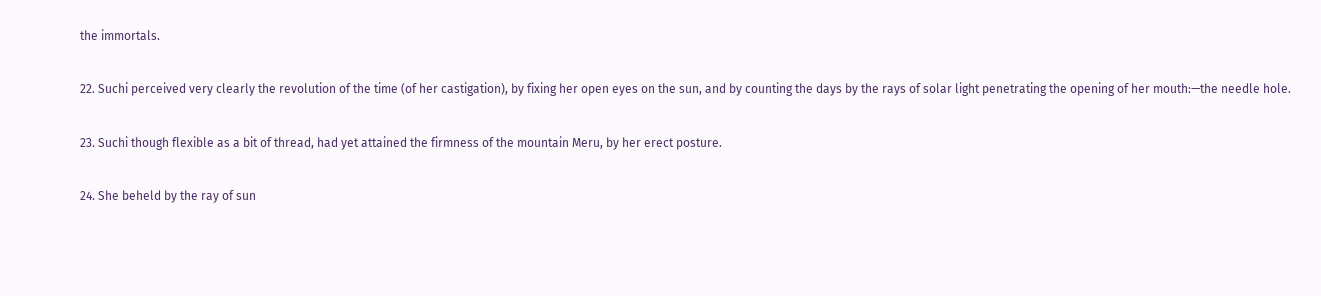the immortals.

22. Suchi perceived very clearly the revolution of the time (of her castigation), by fixing her open eyes on the sun, and by counting the days by the rays of solar light penetrating the opening of her mouth:—the needle hole.

23. Suchi though flexible as a bit of thread, had yet attained the firmness of the mountain Meru, by her erect posture.

24. She beheld by the ray of sun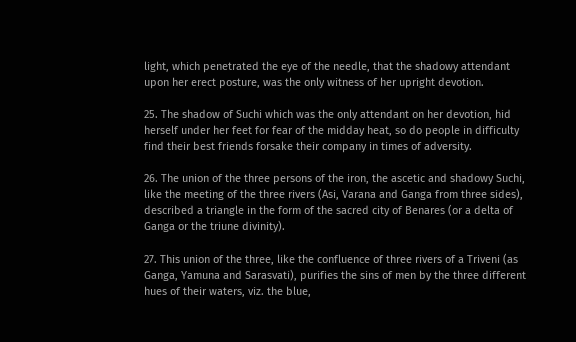light, which penetrated the eye of the needle, that the shadowy attendant upon her erect posture, was the only witness of her upright devotion.

25. The shadow of Suchi which was the only attendant on her devotion, hid herself under her feet for fear of the midday heat, so do people in difficulty find their best friends forsake their company in times of adversity.

26. The union of the three persons of the iron, the ascetic and shadowy Suchi, like the meeting of the three rivers (Asi, Varana and Ganga from three sides), described a triangle in the form of the sacred city of Benares (or a delta of Ganga or the triune divinity).

27. This union of the three, like the confluence of three rivers of a Triveni (as Ganga, Yamuna and Sarasvati), purifies the sins of men by the three different hues of their waters, viz. the blue,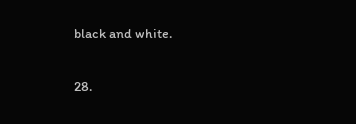black and white.

28.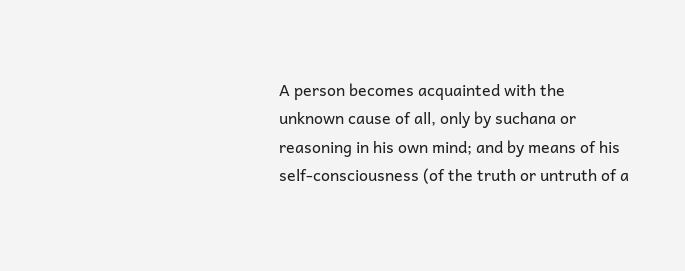A person becomes acquainted with the unknown cause of all, only by suchana or reasoning in his own mind; and by means of his self-consciousness (of the truth or untruth of a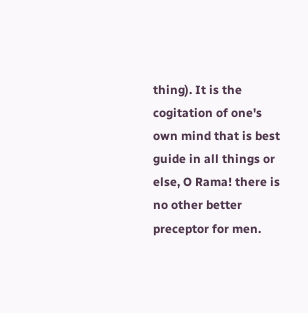thing). It is the cogitation of one's own mind that is best guide in all things or else, O Rama! there is no other better preceptor for men.